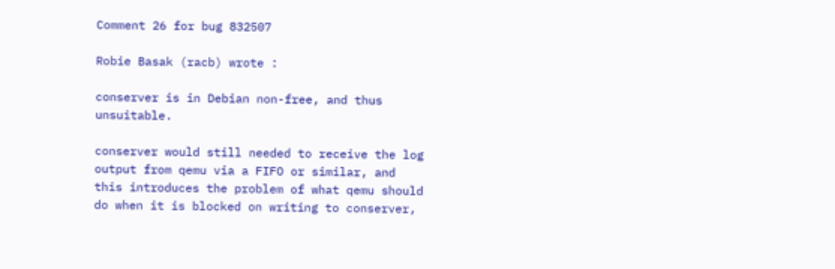Comment 26 for bug 832507

Robie Basak (racb) wrote :

conserver is in Debian non-free, and thus unsuitable.

conserver would still needed to receive the log output from qemu via a FIFO or similar, and this introduces the problem of what qemu should do when it is blocked on writing to conserver,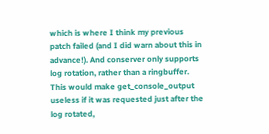which is where I think my previous patch failed (and I did warn about this in advance!). And conserver only supports log rotation, rather than a ringbuffer. This would make get_console_output useless if it was requested just after the log rotated,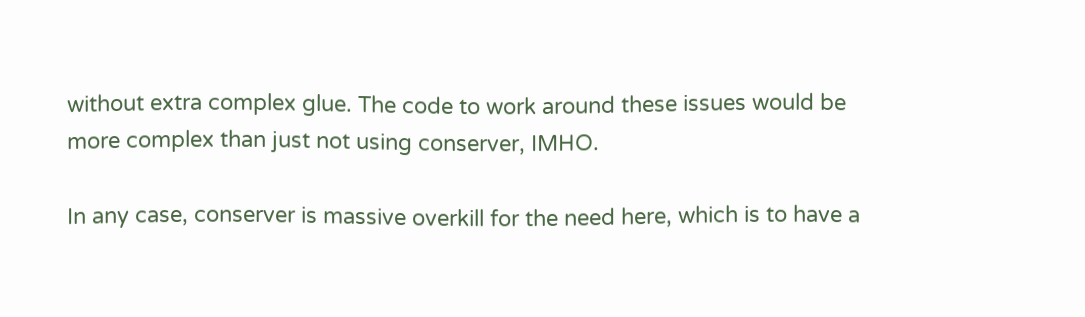without extra complex glue. The code to work around these issues would be more complex than just not using conserver, IMHO.

In any case, conserver is massive overkill for the need here, which is to have a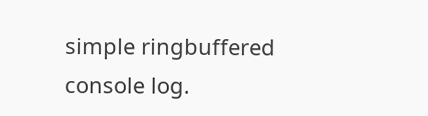simple ringbuffered console log.